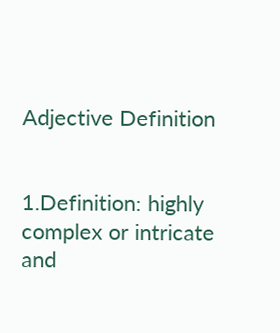Adjective Definition


1.Definition: highly complex or intricate and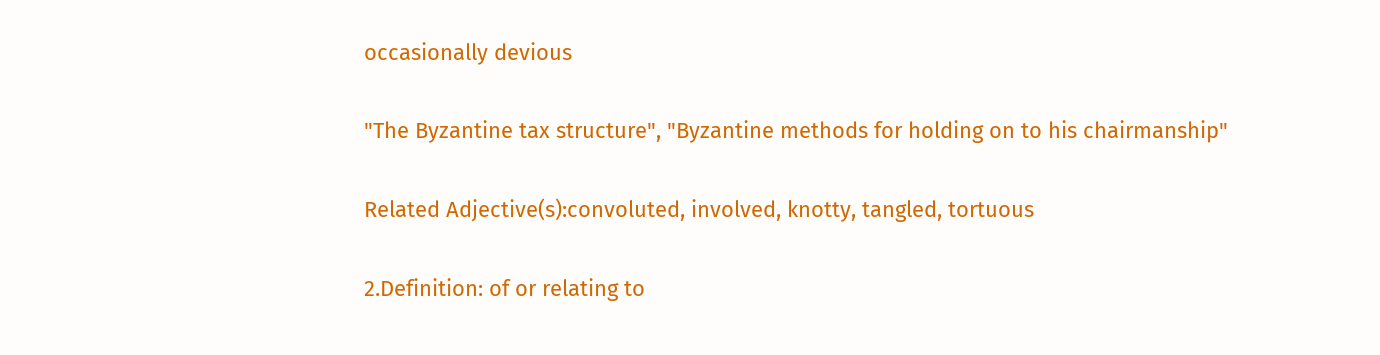occasionally devious

"The Byzantine tax structure", "Byzantine methods for holding on to his chairmanship"

Related Adjective(s):convoluted, involved, knotty, tangled, tortuous

2.Definition: of or relating to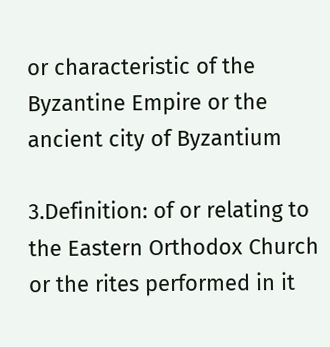or characteristic of the Byzantine Empire or the ancient city of Byzantium

3.Definition: of or relating to the Eastern Orthodox Church or the rites performed in it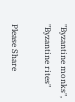"Byzantine monks", "Byzantine rites"

Please Share